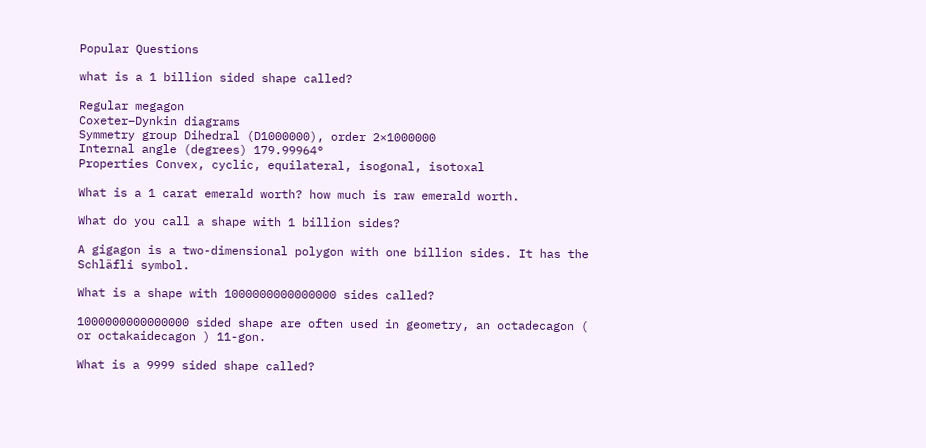Popular Questions

what is a 1 billion sided shape called?

Regular megagon
Coxeter–Dynkin diagrams
Symmetry group Dihedral (D1000000), order 2×1000000
Internal angle (degrees) 179.99964°
Properties Convex, cyclic, equilateral, isogonal, isotoxal

What is a 1 carat emerald worth? how much is raw emerald worth.

What do you call a shape with 1 billion sides?

A gigagon is a two-dimensional polygon with one billion sides. It has the Schläfli symbol.

What is a shape with 1000000000000000 sides called?

1000000000000000 sided shape are often used in geometry, an octadecagon ( or octakaidecagon ) 11-gon.

What is a 9999 sided shape called?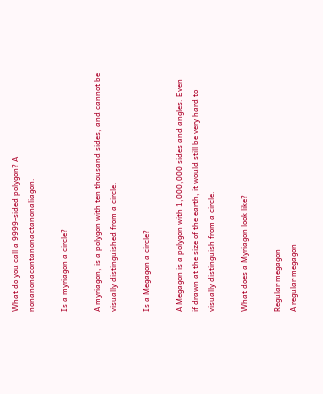What do you call a 9999-sided polygon? A nonanonacontanonactanonaliagon.

Is a myriagon a circle?

A myriagon, is a polygon with ten thousand sides, and cannot be visually distinguished from a circle.

Is a Megagon a circle?

A Megagon is a polygon with 1,000,000 sides and angles. Even if drawn at the size of the earth, it would still be very hard to visually distinguish from a circle.

What does a Myriagon look like?

Regular megagon
A regular megagon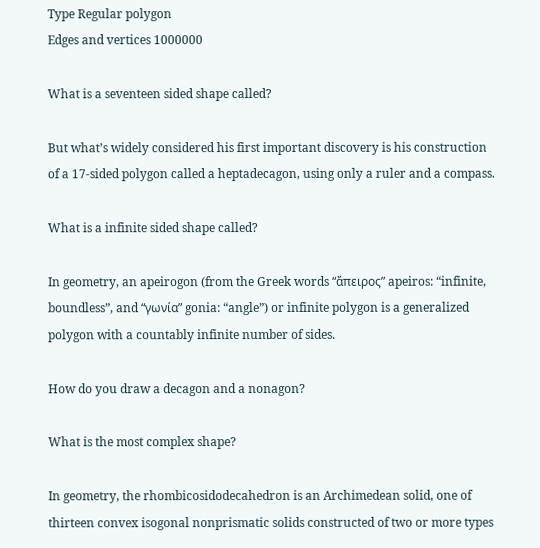Type Regular polygon
Edges and vertices 1000000

What is a seventeen sided shape called?

But what’s widely considered his first important discovery is his construction of a 17-sided polygon called a heptadecagon, using only a ruler and a compass.

What is a infinite sided shape called?

In geometry, an apeirogon (from the Greek words “ἄπειρος” apeiros: “infinite, boundless”, and “γωνία” gonia: “angle”) or infinite polygon is a generalized polygon with a countably infinite number of sides.

How do you draw a decagon and a nonagon?

What is the most complex shape?

In geometry, the rhombicosidodecahedron is an Archimedean solid, one of thirteen convex isogonal nonprismatic solids constructed of two or more types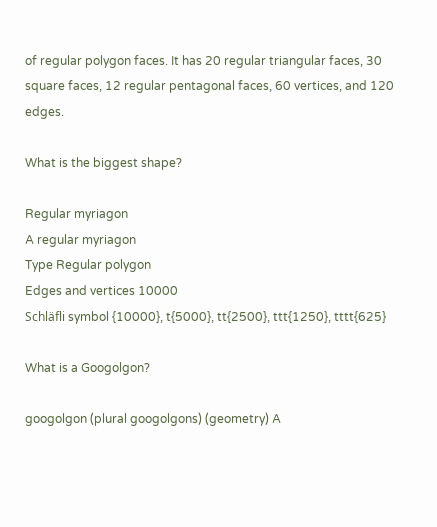of regular polygon faces. It has 20 regular triangular faces, 30 square faces, 12 regular pentagonal faces, 60 vertices, and 120 edges.

What is the biggest shape?

Regular myriagon
A regular myriagon
Type Regular polygon
Edges and vertices 10000
Schläfli symbol {10000}, t{5000}, tt{2500}, ttt{1250}, tttt{625}

What is a Googolgon?

googolgon (plural googolgons) (geometry) A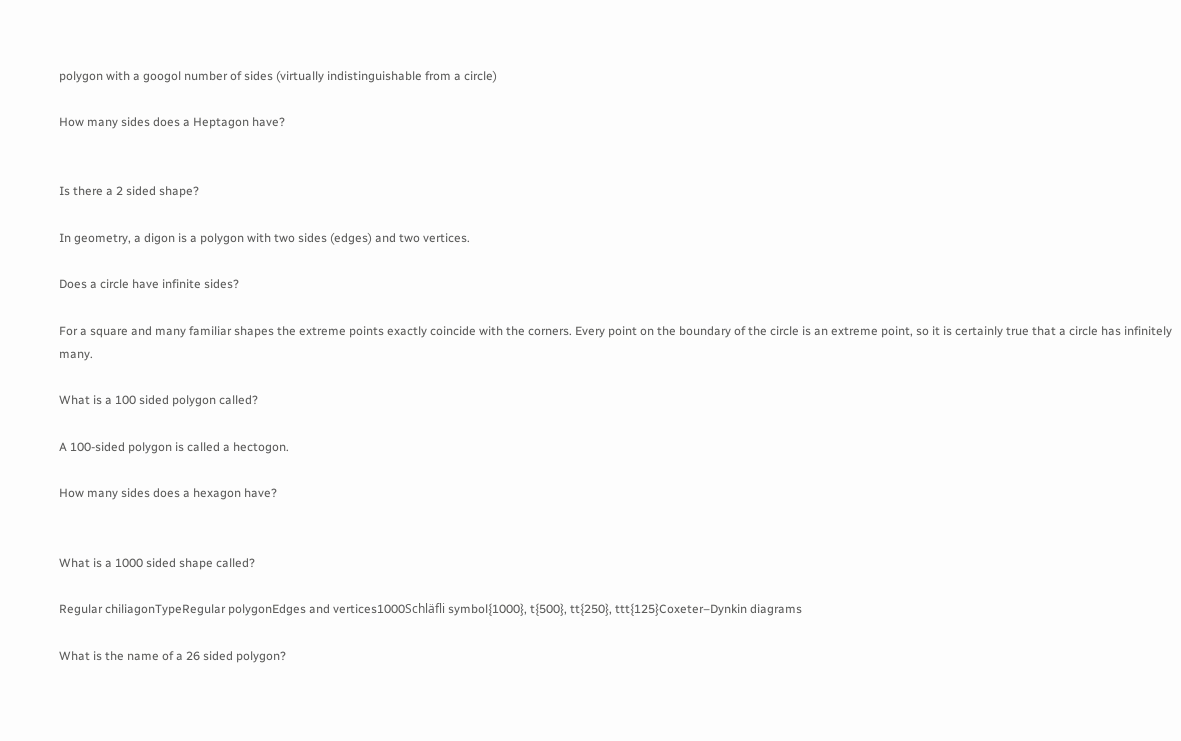polygon with a googol number of sides (virtually indistinguishable from a circle)

How many sides does a Heptagon have?


Is there a 2 sided shape?

In geometry, a digon is a polygon with two sides (edges) and two vertices.

Does a circle have infinite sides?

For a square and many familiar shapes the extreme points exactly coincide with the corners. Every point on the boundary of the circle is an extreme point, so it is certainly true that a circle has infinitely many.

What is a 100 sided polygon called?

A 100-sided polygon is called a hectogon.

How many sides does a hexagon have?


What is a 1000 sided shape called?

Regular chiliagonTypeRegular polygonEdges and vertices1000Schläfli symbol{1000}, t{500}, tt{250}, ttt{125}Coxeter–Dynkin diagrams

What is the name of a 26 sided polygon?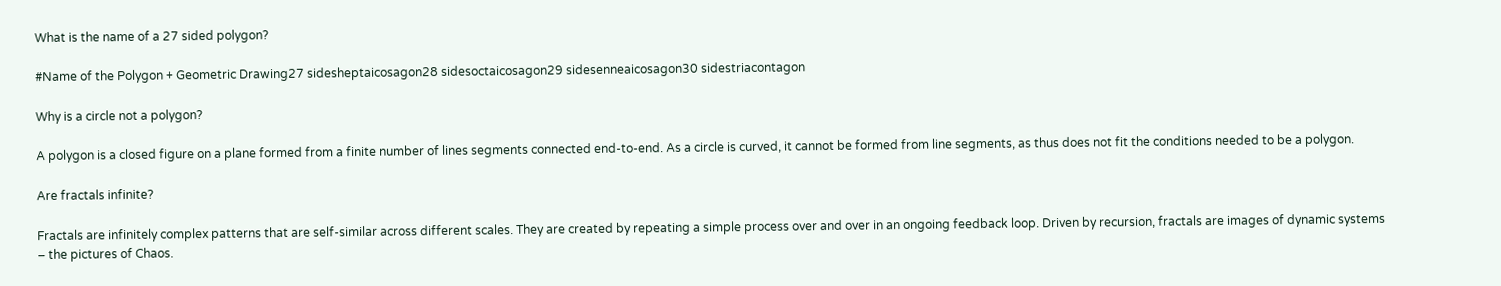What is the name of a 27 sided polygon?

#Name of the Polygon + Geometric Drawing27 sidesheptaicosagon28 sidesoctaicosagon29 sidesenneaicosagon30 sidestriacontagon

Why is a circle not a polygon?

A polygon is a closed figure on a plane formed from a finite number of lines segments connected end-to-end. As a circle is curved, it cannot be formed from line segments, as thus does not fit the conditions needed to be a polygon.

Are fractals infinite?

Fractals are infinitely complex patterns that are self-similar across different scales. They are created by repeating a simple process over and over in an ongoing feedback loop. Driven by recursion, fractals are images of dynamic systems – the pictures of Chaos.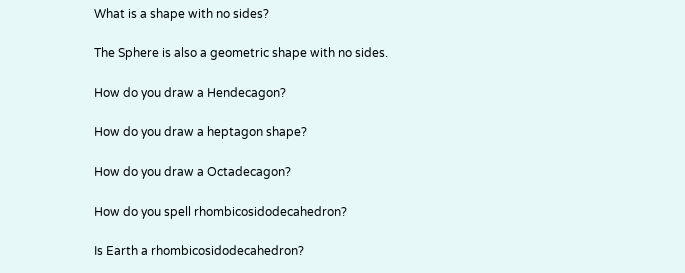What is a shape with no sides?

The Sphere is also a geometric shape with no sides.

How do you draw a Hendecagon?

How do you draw a heptagon shape?

How do you draw a Octadecagon?

How do you spell rhombicosidodecahedron?

Is Earth a rhombicosidodecahedron?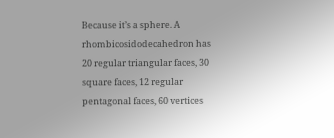Because it’s a sphere. A rhombicosidodecahedron has 20 regular triangular faces, 30 square faces, 12 regular pentagonal faces, 60 vertices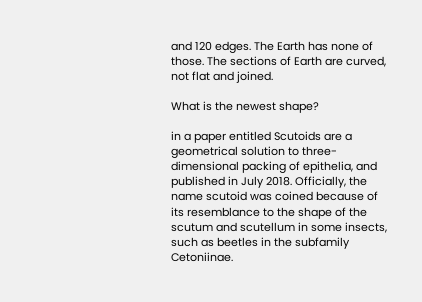and 120 edges. The Earth has none of those. The sections of Earth are curved, not flat and joined.

What is the newest shape?

in a paper entitled Scutoids are a geometrical solution to three-dimensional packing of epithelia, and published in July 2018. Officially, the name scutoid was coined because of its resemblance to the shape of the scutum and scutellum in some insects, such as beetles in the subfamily Cetoniinae.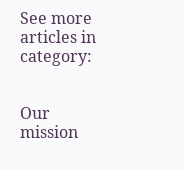See more articles in category:


Our mission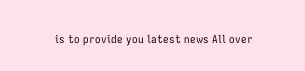is to provide you latest news All over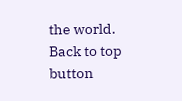the world.
Back to top button